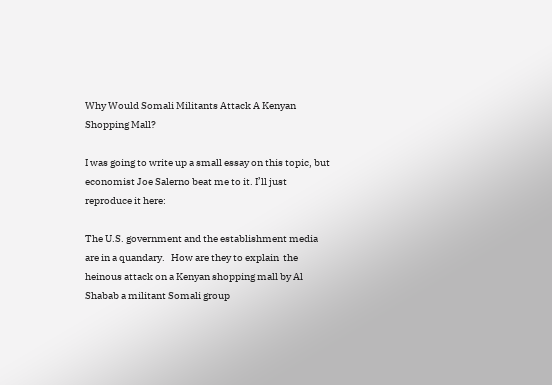Why Would Somali Militants Attack A Kenyan Shopping Mall?

I was going to write up a small essay on this topic, but economist Joe Salerno beat me to it. I’ll just reproduce it here:

The U.S. government and the establishment media are in a quandary.   How are they to explain  the heinous attack on a Kenyan shopping mall by Al Shabab a militant Somali group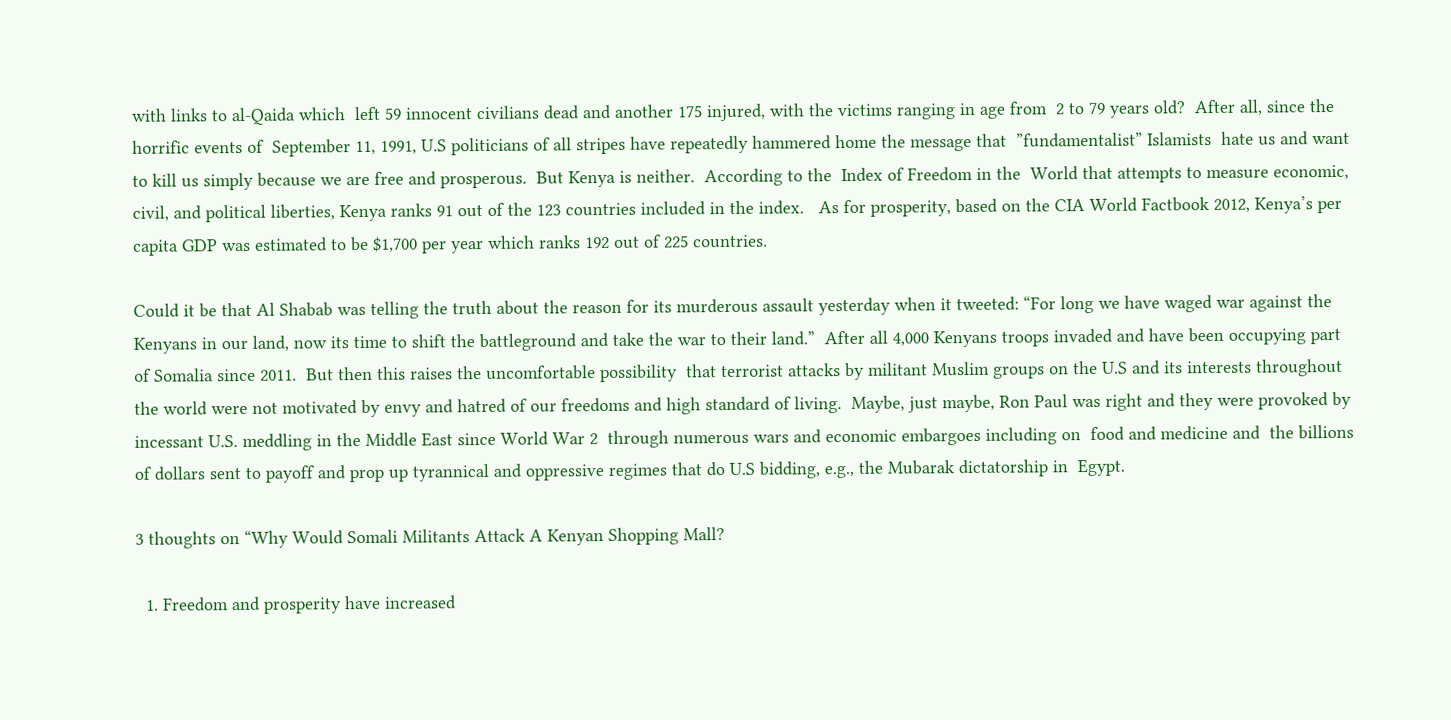with links to al-Qaida which  left 59 innocent civilians dead and another 175 injured, with the victims ranging in age from  2 to 79 years old?  After all, since the horrific events of  September 11, 1991, U.S politicians of all stripes have repeatedly hammered home the message that  ”fundamentalist” Islamists  hate us and want to kill us simply because we are free and prosperous.  But Kenya is neither.  According to the  Index of Freedom in the  World that attempts to measure economic, civil, and political liberties, Kenya ranks 91 out of the 123 countries included in the index.   As for prosperity, based on the CIA World Factbook 2012, Kenya’s per capita GDP was estimated to be $1,700 per year which ranks 192 out of 225 countries.

Could it be that Al Shabab was telling the truth about the reason for its murderous assault yesterday when it tweeted: “For long we have waged war against the Kenyans in our land, now its time to shift the battleground and take the war to their land.”  After all 4,000 Kenyans troops invaded and have been occupying part of Somalia since 2011.  But then this raises the uncomfortable possibility  that terrorist attacks by militant Muslim groups on the U.S and its interests throughout the world were not motivated by envy and hatred of our freedoms and high standard of living.  Maybe, just maybe, Ron Paul was right and they were provoked by incessant U.S. meddling in the Middle East since World War 2  through numerous wars and economic embargoes including on  food and medicine and  the billions of dollars sent to payoff and prop up tyrannical and oppressive regimes that do U.S bidding, e.g., the Mubarak dictatorship in  Egypt.

3 thoughts on “Why Would Somali Militants Attack A Kenyan Shopping Mall?

  1. Freedom and prosperity have increased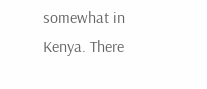somewhat in Kenya. There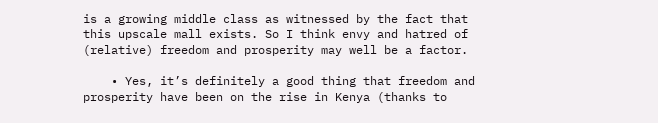is a growing middle class as witnessed by the fact that this upscale mall exists. So I think envy and hatred of (relative) freedom and prosperity may well be a factor.

    • Yes, it’s definitely a good thing that freedom and prosperity have been on the rise in Kenya (thanks to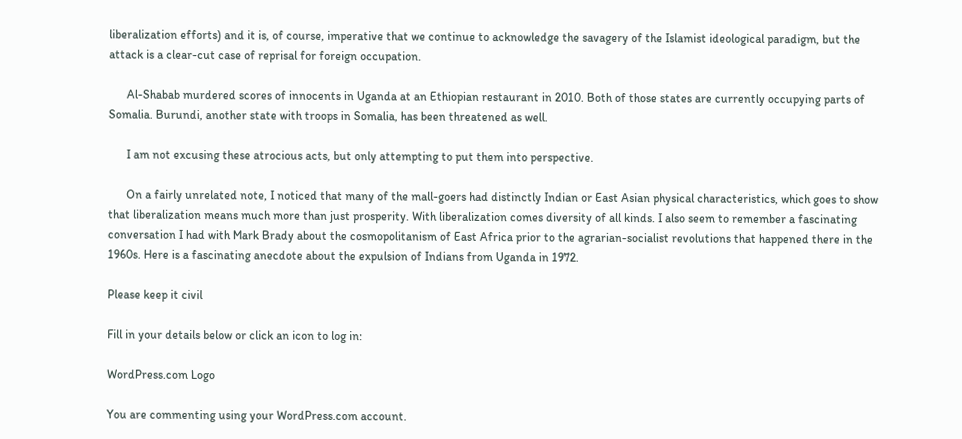liberalization efforts) and it is, of course, imperative that we continue to acknowledge the savagery of the Islamist ideological paradigm, but the attack is a clear-cut case of reprisal for foreign occupation.

      Al-Shabab murdered scores of innocents in Uganda at an Ethiopian restaurant in 2010. Both of those states are currently occupying parts of Somalia. Burundi, another state with troops in Somalia, has been threatened as well.

      I am not excusing these atrocious acts, but only attempting to put them into perspective.

      On a fairly unrelated note, I noticed that many of the mall-goers had distinctly Indian or East Asian physical characteristics, which goes to show that liberalization means much more than just prosperity. With liberalization comes diversity of all kinds. I also seem to remember a fascinating conversation I had with Mark Brady about the cosmopolitanism of East Africa prior to the agrarian-socialist revolutions that happened there in the 1960s. Here is a fascinating anecdote about the expulsion of Indians from Uganda in 1972.

Please keep it civil

Fill in your details below or click an icon to log in:

WordPress.com Logo

You are commenting using your WordPress.com account.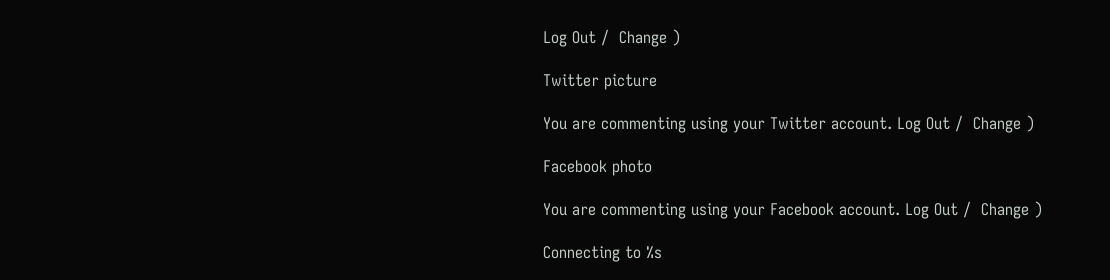Log Out /  Change )

Twitter picture

You are commenting using your Twitter account. Log Out /  Change )

Facebook photo

You are commenting using your Facebook account. Log Out /  Change )

Connecting to %s